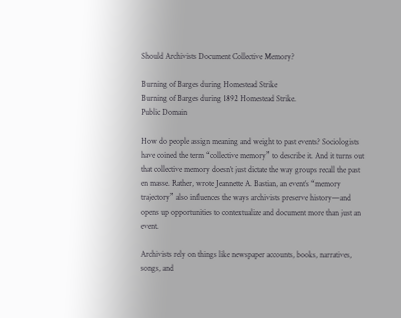Should Archivists Document Collective Memory?

Burning of Barges during Homestead Strike
Burning of Barges during 1892 Homestead Strike.
Public Domain

How do people assign meaning and weight to past events? Sociologists have coined the term “collective memory” to describe it. And it turns out that collective memory doesn’t just dictate the way groups recall the past en masse. Rather, wrote Jeannette A. Bastian, an event’s “memory trajectory” also influences the ways archivists preserve history—and opens up opportunities to contextualize and document more than just an event.

Archivists rely on things like newspaper accounts, books, narratives, songs, and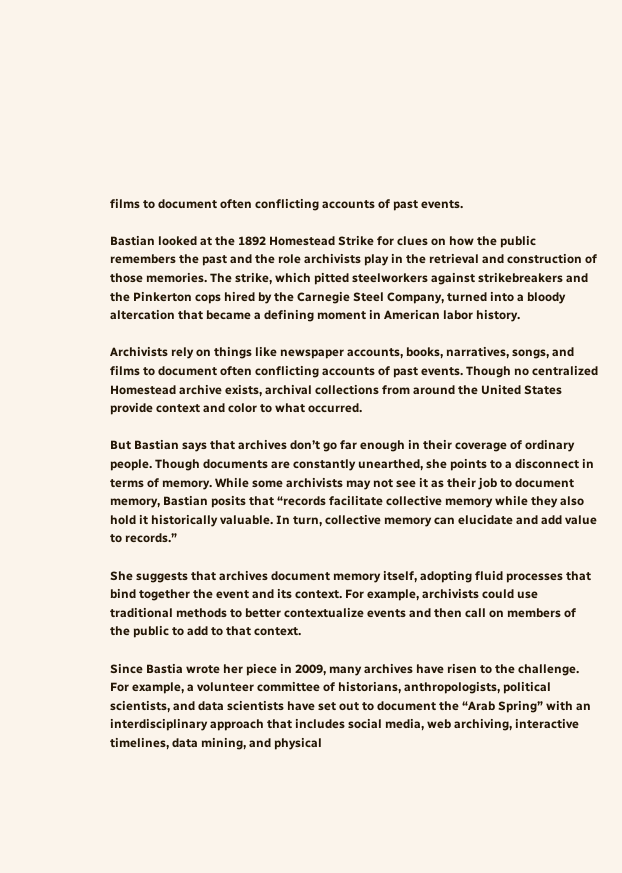films to document often conflicting accounts of past events.

Bastian looked at the 1892 Homestead Strike for clues on how the public remembers the past and the role archivists play in the retrieval and construction of those memories. The strike, which pitted steelworkers against strikebreakers and the Pinkerton cops hired by the Carnegie Steel Company, turned into a bloody altercation that became a defining moment in American labor history.

Archivists rely on things like newspaper accounts, books, narratives, songs, and films to document often conflicting accounts of past events. Though no centralized Homestead archive exists, archival collections from around the United States provide context and color to what occurred.

But Bastian says that archives don’t go far enough in their coverage of ordinary people. Though documents are constantly unearthed, she points to a disconnect in terms of memory. While some archivists may not see it as their job to document memory, Bastian posits that “records facilitate collective memory while they also hold it historically valuable. In turn, collective memory can elucidate and add value to records.”

She suggests that archives document memory itself, adopting fluid processes that bind together the event and its context. For example, archivists could use traditional methods to better contextualize events and then call on members of the public to add to that context.

Since Bastia wrote her piece in 2009, many archives have risen to the challenge. For example, a volunteer committee of historians, anthropologists, political scientists, and data scientists have set out to document the “Arab Spring” with an interdisciplinary approach that includes social media, web archiving, interactive timelines, data mining, and physical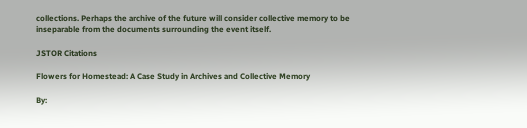collections. Perhaps the archive of the future will consider collective memory to be inseparable from the documents surrounding the event itself.

JSTOR Citations

Flowers for Homestead: A Case Study in Archives and Collective Memory

By: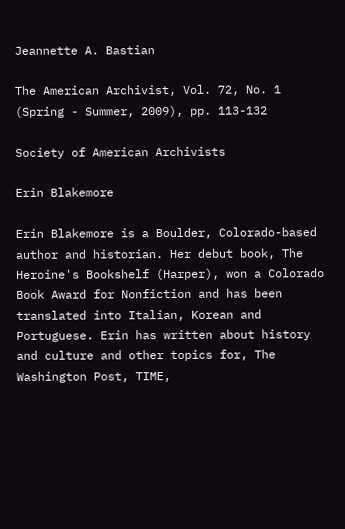Jeannette A. Bastian

The American Archivist, Vol. 72, No. 1 (Spring - Summer, 2009), pp. 113-132

Society of American Archivists

Erin Blakemore

Erin Blakemore is a Boulder, Colorado-based author and historian. Her debut book, The Heroine's Bookshelf (Harper), won a Colorado Book Award for Nonfiction and has been translated into Italian, Korean and Portuguese. Erin has written about history and culture and other topics for, The Washington Post, TIME,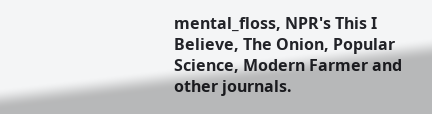mental_floss, NPR's This I Believe, The Onion, Popular Science, Modern Farmer and other journals.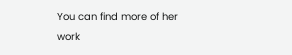You can find more of her work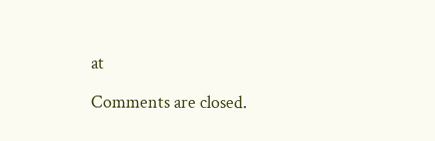at

Comments are closed.